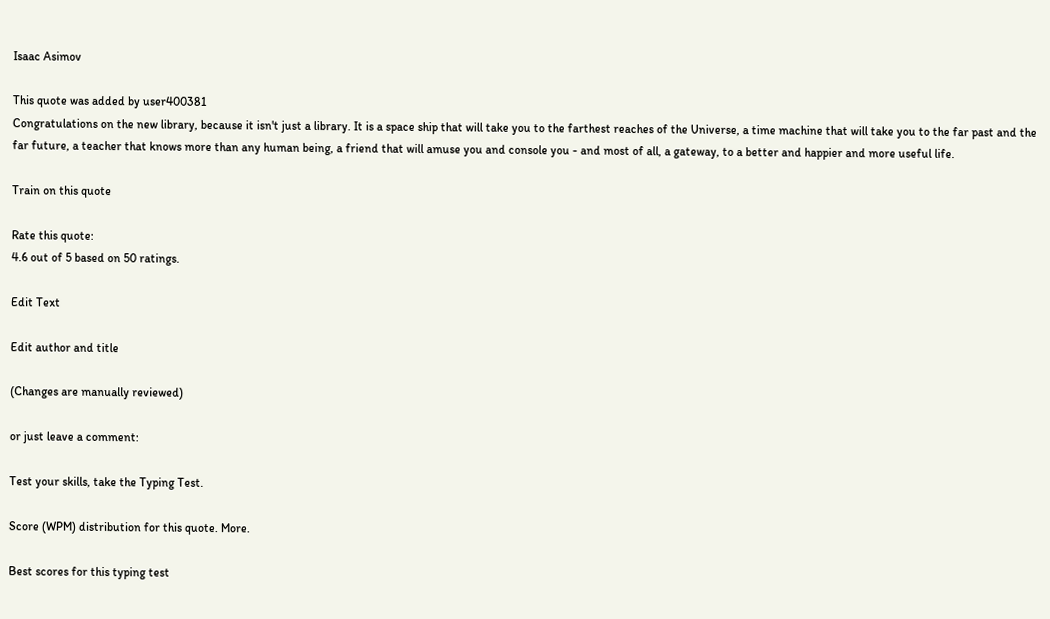Isaac Asimov

This quote was added by user400381
Congratulations on the new library, because it isn't just a library. It is a space ship that will take you to the farthest reaches of the Universe, a time machine that will take you to the far past and the far future, a teacher that knows more than any human being, a friend that will amuse you and console you - and most of all, a gateway, to a better and happier and more useful life.

Train on this quote

Rate this quote:
4.6 out of 5 based on 50 ratings.

Edit Text

Edit author and title

(Changes are manually reviewed)

or just leave a comment:

Test your skills, take the Typing Test.

Score (WPM) distribution for this quote. More.

Best scores for this typing test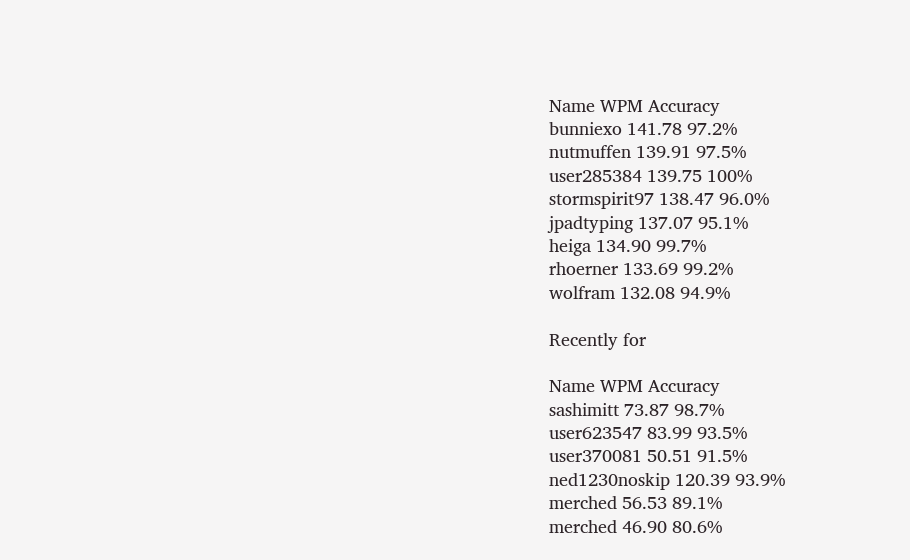Name WPM Accuracy
bunniexo 141.78 97.2%
nutmuffen 139.91 97.5%
user285384 139.75 100%
stormspirit97 138.47 96.0%
jpadtyping 137.07 95.1%
heiga 134.90 99.7%
rhoerner 133.69 99.2%
wolfram 132.08 94.9%

Recently for

Name WPM Accuracy
sashimitt 73.87 98.7%
user623547 83.99 93.5%
user370081 50.51 91.5%
ned1230noskip 120.39 93.9%
merched 56.53 89.1%
merched 46.90 80.6%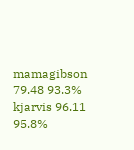mamagibson 79.48 93.3%
kjarvis 96.11 95.8%